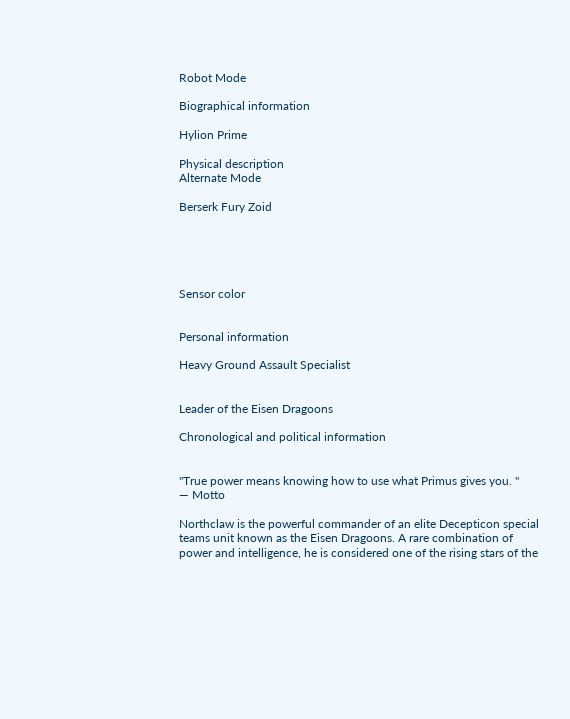Robot Mode

Biographical information

Hylion Prime

Physical description
Alternate Mode

Berserk Fury Zoid





Sensor color


Personal information

Heavy Ground Assault Specialist


Leader of the Eisen Dragoons

Chronological and political information


"True power means knowing how to use what Primus gives you. "
— Motto

Northclaw is the powerful commander of an elite Decepticon special teams unit known as the Eisen Dragoons. A rare combination of power and intelligence, he is considered one of the rising stars of the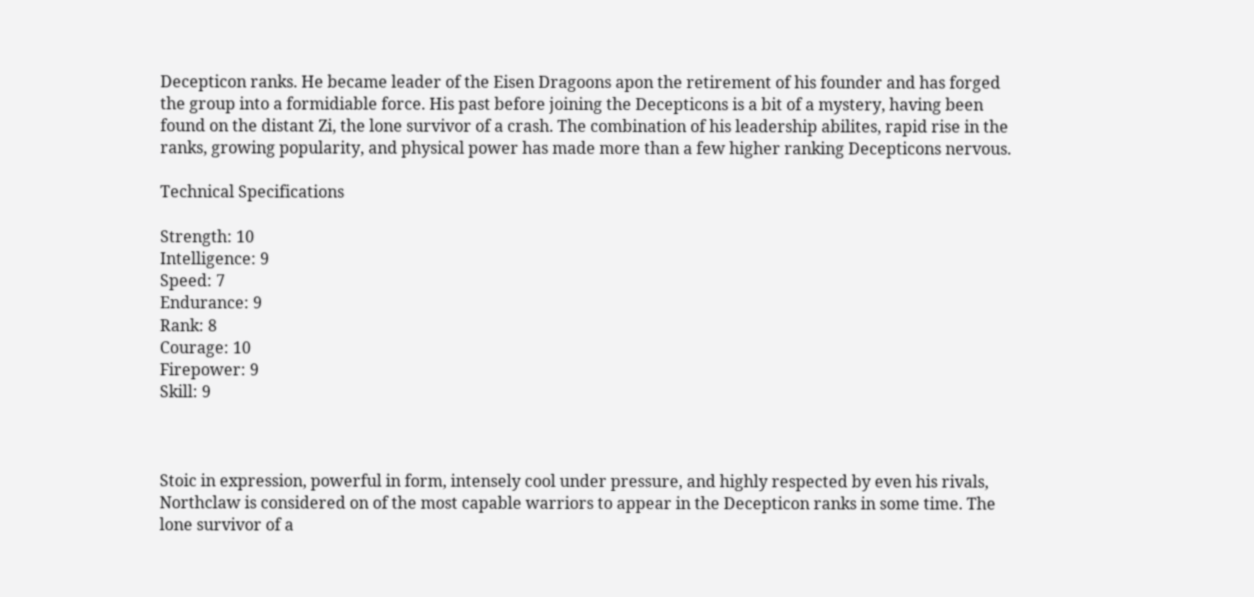Decepticon ranks. He became leader of the Eisen Dragoons apon the retirement of his founder and has forged the group into a formidiable force. His past before joining the Decepticons is a bit of a mystery, having been found on the distant Zi, the lone survivor of a crash. The combination of his leadership abilites, rapid rise in the ranks, growing popularity, and physical power has made more than a few higher ranking Decepticons nervous.

Technical Specifications

Strength: 10
Intelligence: 9
Speed: 7
Endurance: 9
Rank: 8
Courage: 10
Firepower: 9
Skill: 9



Stoic in expression, powerful in form, intensely cool under pressure, and highly respected by even his rivals, Northclaw is considered on of the most capable warriors to appear in the Decepticon ranks in some time. The lone survivor of a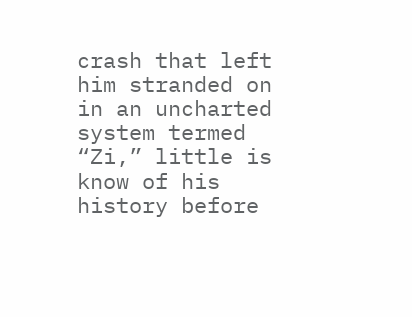crash that left him stranded on in an uncharted system termed “Zi,” little is know of his history before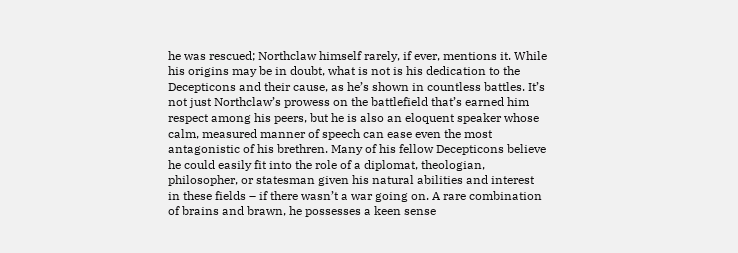he was rescued; Northclaw himself rarely, if ever, mentions it. While his origins may be in doubt, what is not is his dedication to the Decepticons and their cause, as he’s shown in countless battles. It’s not just Northclaw’s prowess on the battlefield that’s earned him respect among his peers, but he is also an eloquent speaker whose calm, measured manner of speech can ease even the most antagonistic of his brethren. Many of his fellow Decepticons believe he could easily fit into the role of a diplomat, theologian, philosopher, or statesman given his natural abilities and interest in these fields – if there wasn’t a war going on. A rare combination of brains and brawn, he possesses a keen sense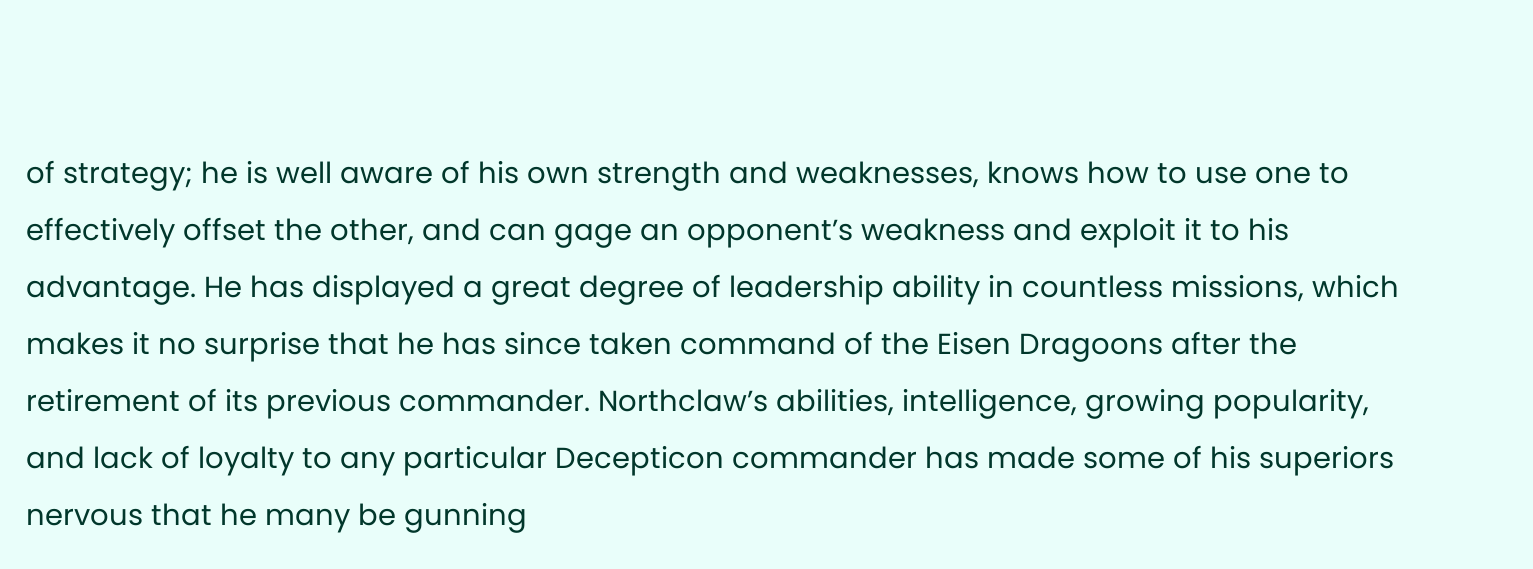of strategy; he is well aware of his own strength and weaknesses, knows how to use one to effectively offset the other, and can gage an opponent’s weakness and exploit it to his advantage. He has displayed a great degree of leadership ability in countless missions, which makes it no surprise that he has since taken command of the Eisen Dragoons after the retirement of its previous commander. Northclaw’s abilities, intelligence, growing popularity, and lack of loyalty to any particular Decepticon commander has made some of his superiors nervous that he many be gunning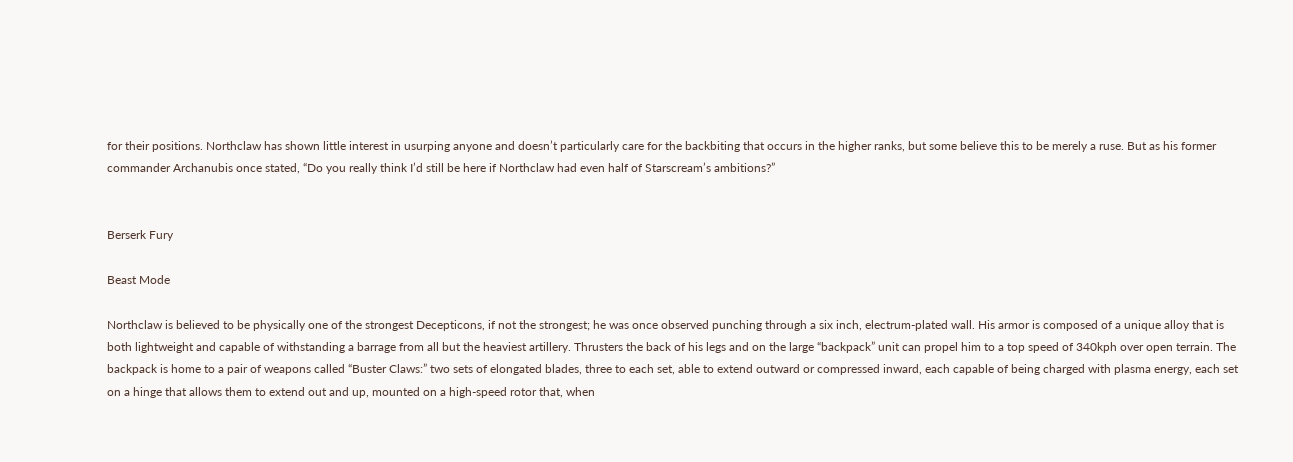for their positions. Northclaw has shown little interest in usurping anyone and doesn’t particularly care for the backbiting that occurs in the higher ranks, but some believe this to be merely a ruse. But as his former commander Archanubis once stated, “Do you really think I’d still be here if Northclaw had even half of Starscream’s ambitions?”


Berserk Fury

Beast Mode

Northclaw is believed to be physically one of the strongest Decepticons, if not the strongest; he was once observed punching through a six inch, electrum-plated wall. His armor is composed of a unique alloy that is both lightweight and capable of withstanding a barrage from all but the heaviest artillery. Thrusters the back of his legs and on the large “backpack” unit can propel him to a top speed of 340kph over open terrain. The backpack is home to a pair of weapons called “Buster Claws:” two sets of elongated blades, three to each set, able to extend outward or compressed inward, each capable of being charged with plasma energy, each set on a hinge that allows them to extend out and up, mounted on a high-speed rotor that, when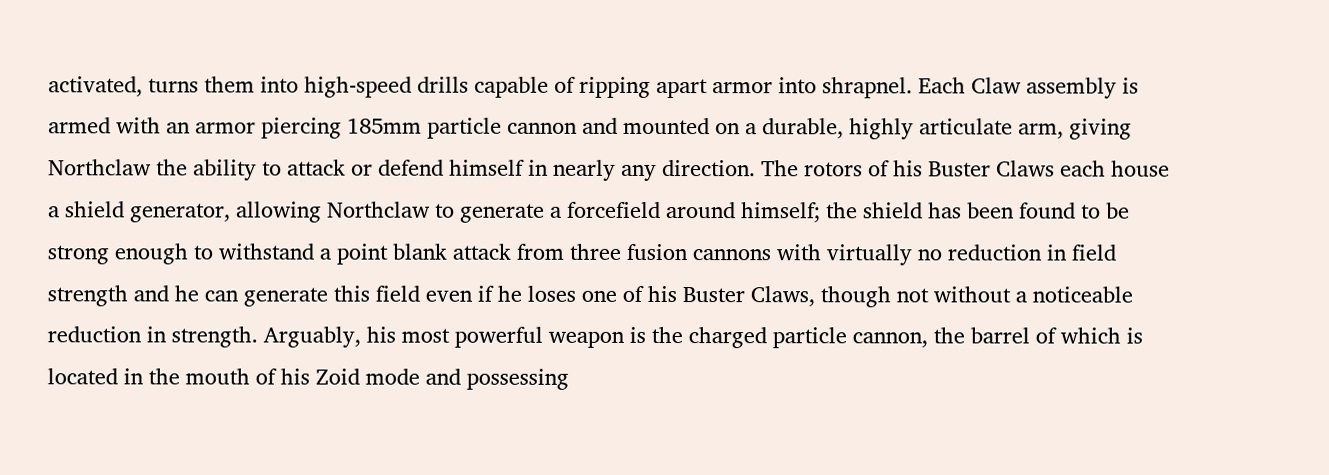activated, turns them into high-speed drills capable of ripping apart armor into shrapnel. Each Claw assembly is armed with an armor piercing 185mm particle cannon and mounted on a durable, highly articulate arm, giving Northclaw the ability to attack or defend himself in nearly any direction. The rotors of his Buster Claws each house a shield generator, allowing Northclaw to generate a forcefield around himself; the shield has been found to be strong enough to withstand a point blank attack from three fusion cannons with virtually no reduction in field strength and he can generate this field even if he loses one of his Buster Claws, though not without a noticeable reduction in strength. Arguably, his most powerful weapon is the charged particle cannon, the barrel of which is located in the mouth of his Zoid mode and possessing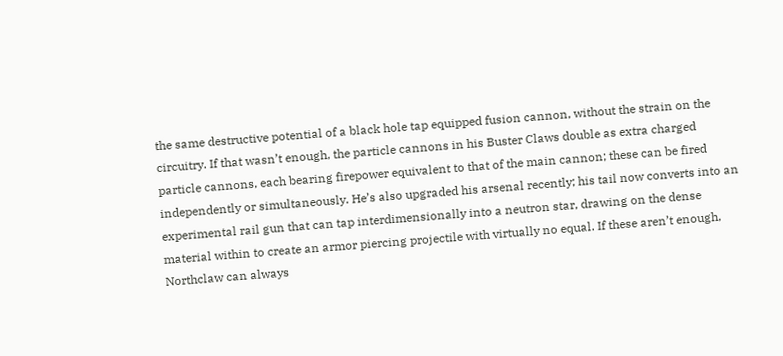the same destructive potential of a black hole tap equipped fusion cannon, without the strain on the circuitry. If that wasn’t enough, the particle cannons in his Buster Claws double as extra charged particle cannons, each bearing firepower equivalent to that of the main cannon; these can be fired independently or simultaneously. He’s also upgraded his arsenal recently; his tail now converts into an experimental rail gun that can tap interdimensionally into a neutron star, drawing on the dense material within to create an armor piercing projectile with virtually no equal. If these aren’t enough, Northclaw can always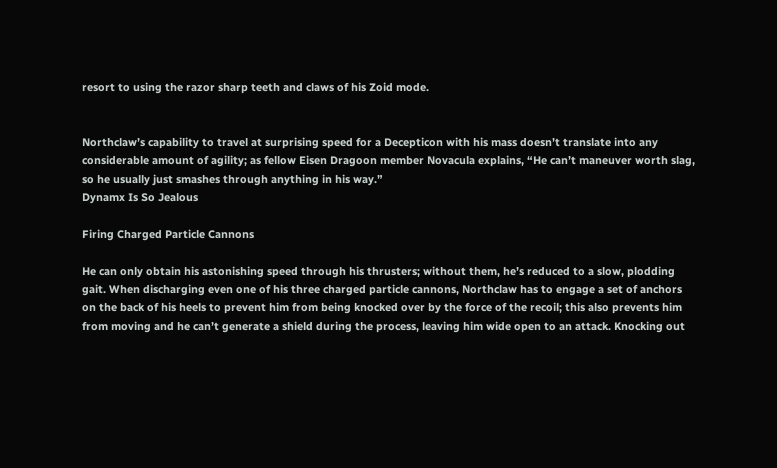resort to using the razor sharp teeth and claws of his Zoid mode.


Northclaw’s capability to travel at surprising speed for a Decepticon with his mass doesn’t translate into any considerable amount of agility; as fellow Eisen Dragoon member Novacula explains, “He can’t maneuver worth slag, so he usually just smashes through anything in his way.”
Dynamx Is So Jealous

Firing Charged Particle Cannons

He can only obtain his astonishing speed through his thrusters; without them, he’s reduced to a slow, plodding gait. When discharging even one of his three charged particle cannons, Northclaw has to engage a set of anchors on the back of his heels to prevent him from being knocked over by the force of the recoil; this also prevents him from moving and he can’t generate a shield during the process, leaving him wide open to an attack. Knocking out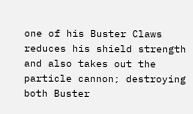one of his Buster Claws reduces his shield strength and also takes out the particle cannon; destroying both Buster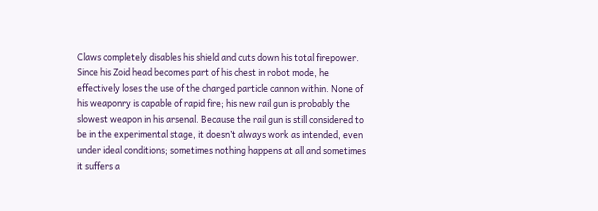Claws completely disables his shield and cuts down his total firepower. Since his Zoid head becomes part of his chest in robot mode, he effectively loses the use of the charged particle cannon within. None of his weaponry is capable of rapid fire; his new rail gun is probably the slowest weapon in his arsenal. Because the rail gun is still considered to be in the experimental stage, it doesn’t always work as intended, even under ideal conditions; sometimes nothing happens at all and sometimes it suffers a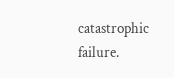catastrophic failure.